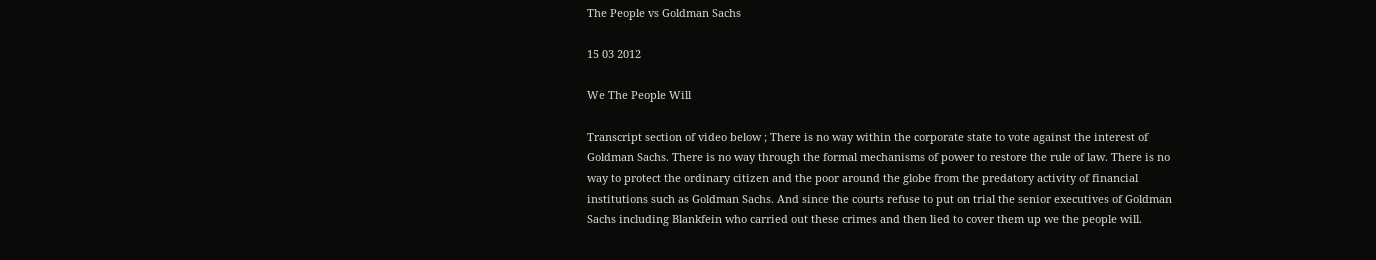The People vs Goldman Sachs

15 03 2012

We The People Will

Transcript section of video below ; There is no way within the corporate state to vote against the interest of Goldman Sachs. There is no way through the formal mechanisms of power to restore the rule of law. There is no way to protect the ordinary citizen and the poor around the globe from the predatory activity of financial institutions such as Goldman Sachs. And since the courts refuse to put on trial the senior executives of Goldman Sachs including Blankfein who carried out these crimes and then lied to cover them up we the people will.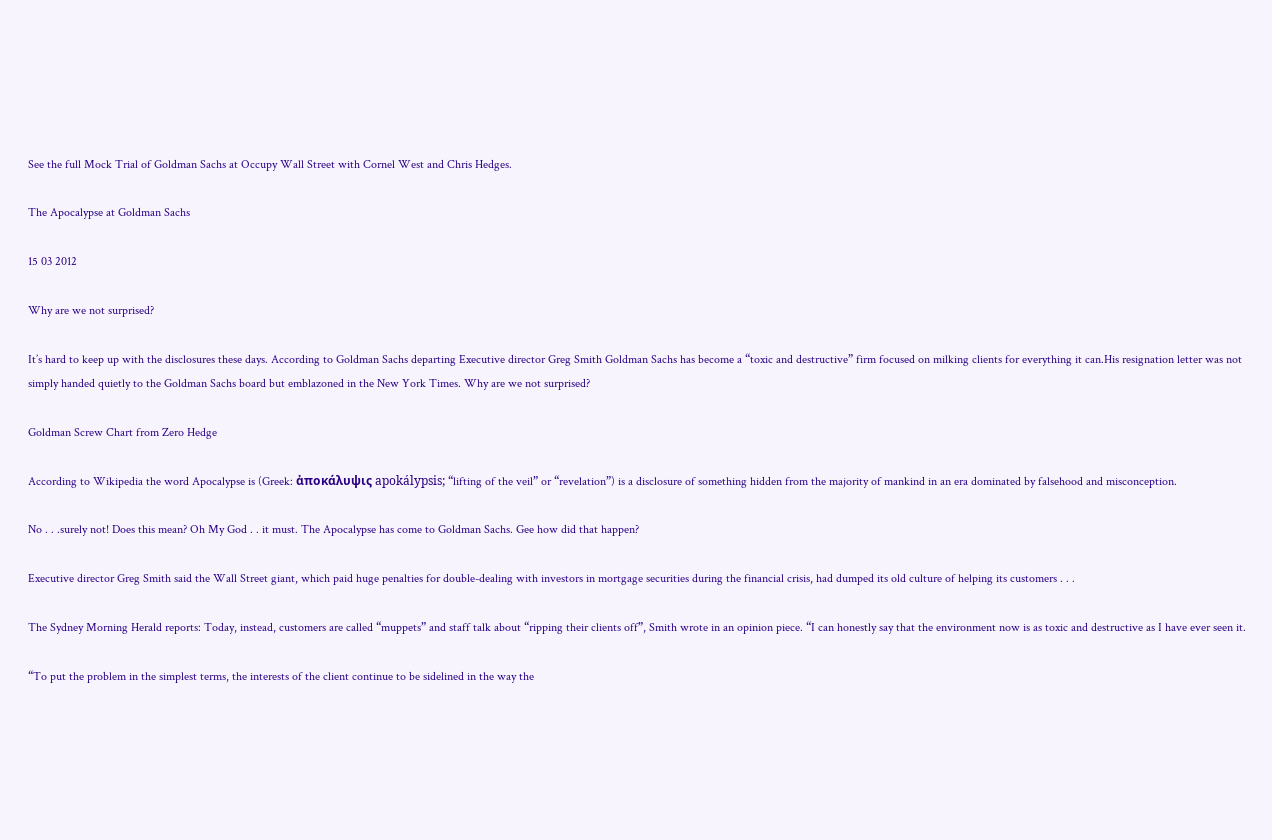See the full Mock Trial of Goldman Sachs at Occupy Wall Street with Cornel West and Chris Hedges.

The Apocalypse at Goldman Sachs

15 03 2012

Why are we not surprised?

It’s hard to keep up with the disclosures these days. According to Goldman Sachs departing Executive director Greg Smith Goldman Sachs has become a “toxic and destructive” firm focused on milking clients for everything it can.His resignation letter was not simply handed quietly to the Goldman Sachs board but emblazoned in the New York Times. Why are we not surprised?

Goldman Screw Chart from Zero Hedge

According to Wikipedia the word Apocalypse is (Greek: ἀποκάλυψις apokálypsis; “lifting of the veil” or “revelation”) is a disclosure of something hidden from the majority of mankind in an era dominated by falsehood and misconception.

No . . .surely not! Does this mean? Oh My God . . it must. The Apocalypse has come to Goldman Sachs. Gee how did that happen?

Executive director Greg Smith said the Wall Street giant, which paid huge penalties for double-dealing with investors in mortgage securities during the financial crisis, had dumped its old culture of helping its customers . . .

The Sydney Morning Herald reports: Today, instead, customers are called “muppets” and staff talk about “ripping their clients off”, Smith wrote in an opinion piece. “I can honestly say that the environment now is as toxic and destructive as I have ever seen it.

“To put the problem in the simplest terms, the interests of the client continue to be sidelined in the way the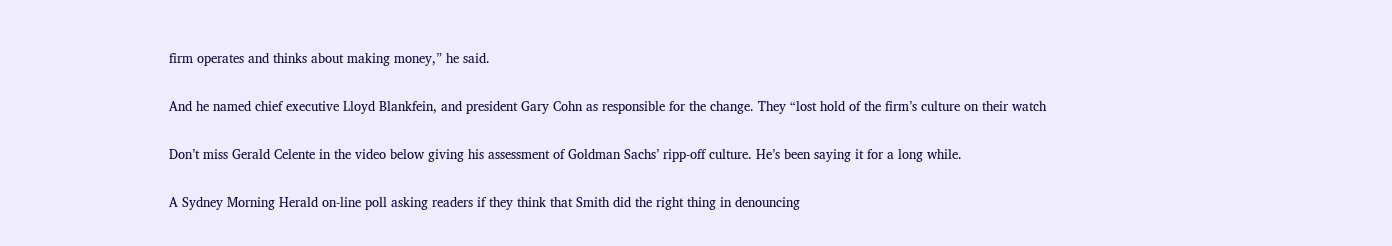firm operates and thinks about making money,” he said.

And he named chief executive Lloyd Blankfein, and president Gary Cohn as responsible for the change. They “lost hold of the firm’s culture on their watch

Don’t miss Gerald Celente in the video below giving his assessment of Goldman Sachs’ ripp-off culture. He’s been saying it for a long while.

A Sydney Morning Herald on-line poll asking readers if they think that Smith did the right thing in denouncing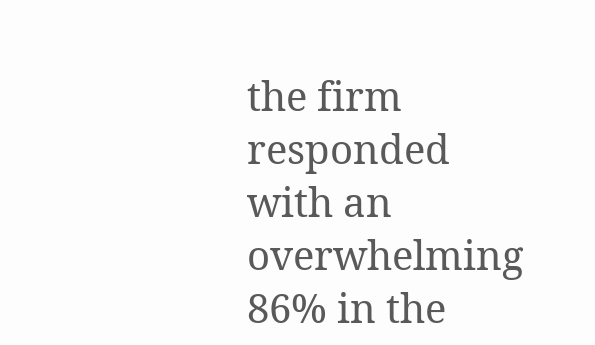the firm responded with an overwhelming 86% in the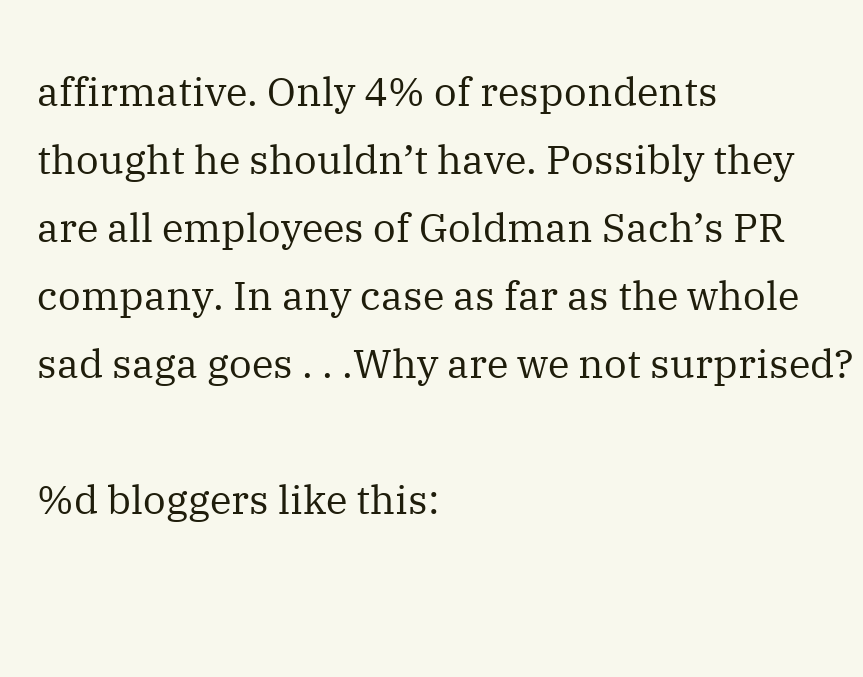affirmative. Only 4% of respondents thought he shouldn’t have. Possibly they are all employees of Goldman Sach’s PR company. In any case as far as the whole sad saga goes . . .Why are we not surprised?

%d bloggers like this: